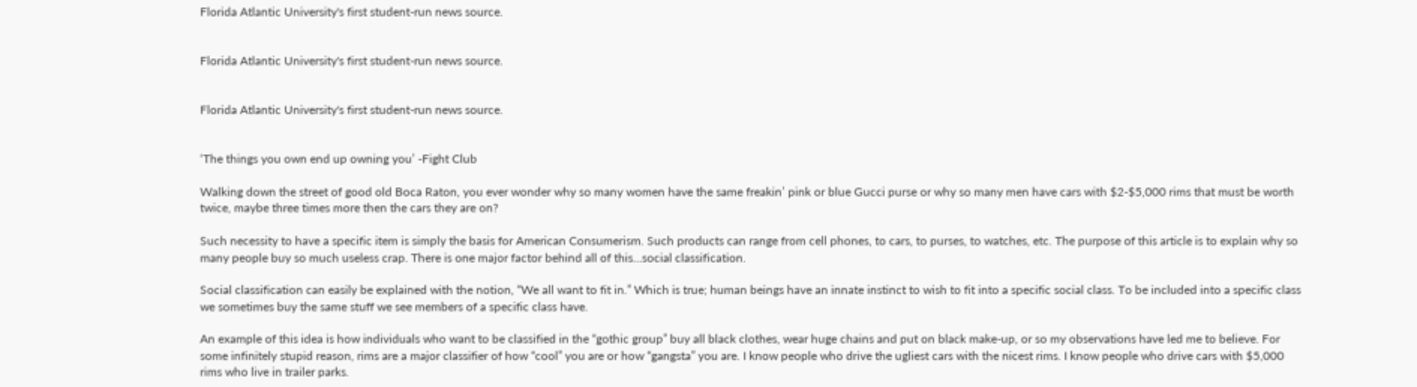Florida Atlantic University's first student-run news source.


Florida Atlantic University's first student-run news source.


Florida Atlantic University's first student-run news source.


‘The things you own end up owning you’ -Fight Club

Walking down the street of good old Boca Raton, you ever wonder why so many women have the same freakin’ pink or blue Gucci purse or why so many men have cars with $2-$5,000 rims that must be worth twice, maybe three times more then the cars they are on?

Such necessity to have a specific item is simply the basis for American Consumerism. Such products can range from cell phones, to cars, to purses, to watches, etc. The purpose of this article is to explain why so many people buy so much useless crap. There is one major factor behind all of this…social classification.

Social classification can easily be explained with the notion, “We all want to fit in.” Which is true; human beings have an innate instinct to wish to fit into a specific social class. To be included into a specific class we sometimes buy the same stuff we see members of a specific class have.

An example of this idea is how individuals who want to be classified in the “gothic group” buy all black clothes, wear huge chains and put on black make-up, or so my observations have led me to believe. For some infinitely stupid reason, rims are a major classifier of how “cool” you are or how “gangsta” you are. I know people who drive the ugliest cars with the nicest rims. I know people who drive cars with $5,000 rims who live in trailer parks.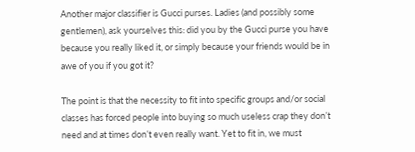Another major classifier is Gucci purses. Ladies (and possibly some gentlemen), ask yourselves this: did you by the Gucci purse you have because you really liked it, or simply because your friends would be in awe of you if you got it?

The point is that the necessity to fit into specific groups and/or social classes has forced people into buying so much useless crap they don’t need and at times don’t even really want. Yet to fit in, we must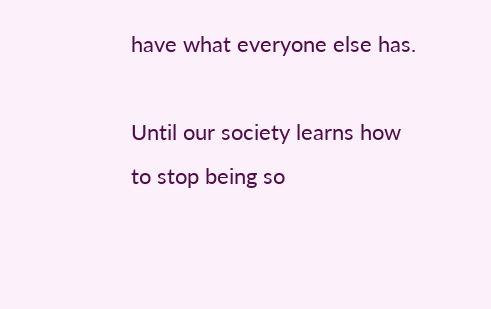have what everyone else has.

Until our society learns how to stop being so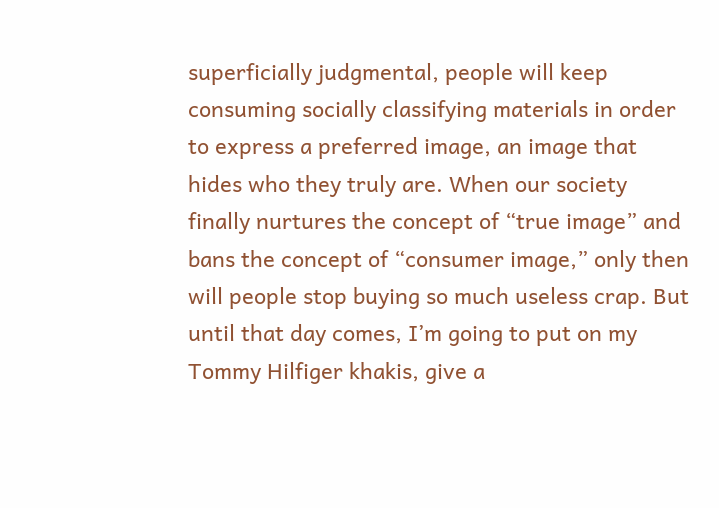superficially judgmental, people will keep consuming socially classifying materials in order to express a preferred image, an image that hides who they truly are. When our society finally nurtures the concept of “true image” and bans the concept of “consumer image,” only then will people stop buying so much useless crap. But until that day comes, I’m going to put on my Tommy Hilfiger khakis, give a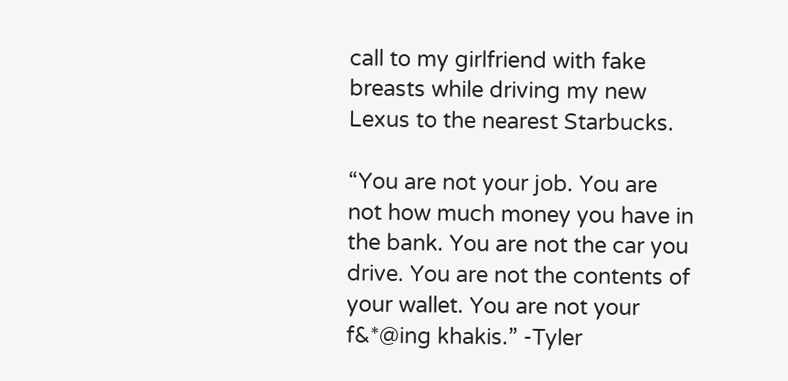call to my girlfriend with fake breasts while driving my new Lexus to the nearest Starbucks.

“You are not your job. You are not how much money you have in the bank. You are not the car you drive. You are not the contents of your wallet. You are not your f&*@ing khakis.” -Tyler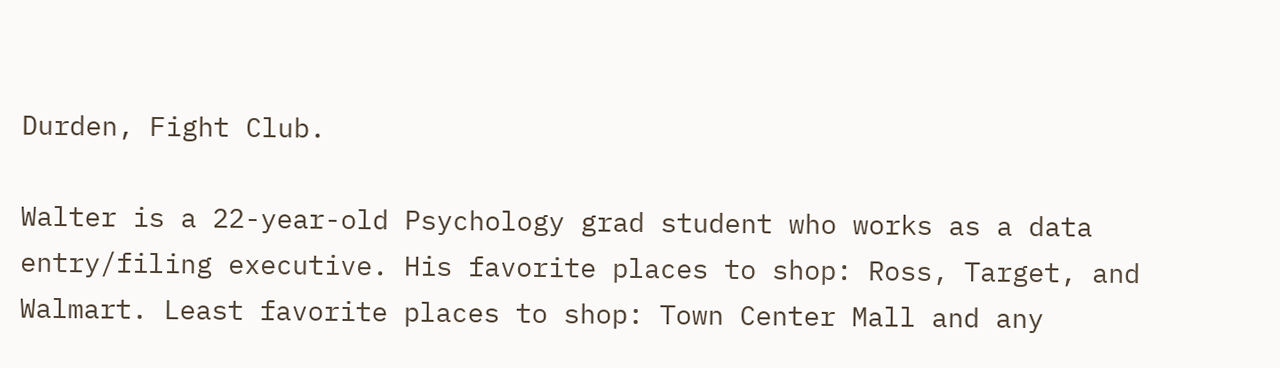Durden, Fight Club.

Walter is a 22-year-old Psychology grad student who works as a data entry/filing executive. His favorite places to shop: Ross, Target, and Walmart. Least favorite places to shop: Town Center Mall and any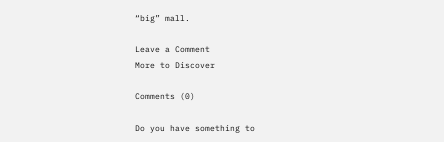“big” mall.

Leave a Comment
More to Discover

Comments (0)

Do you have something to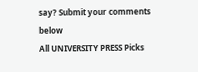say? Submit your comments below
All UNIVERSITY PRESS Picks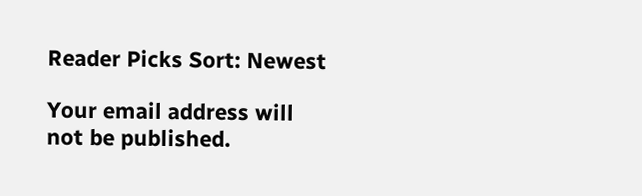Reader Picks Sort: Newest

Your email address will not be published.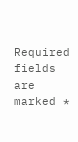Required fields are marked *